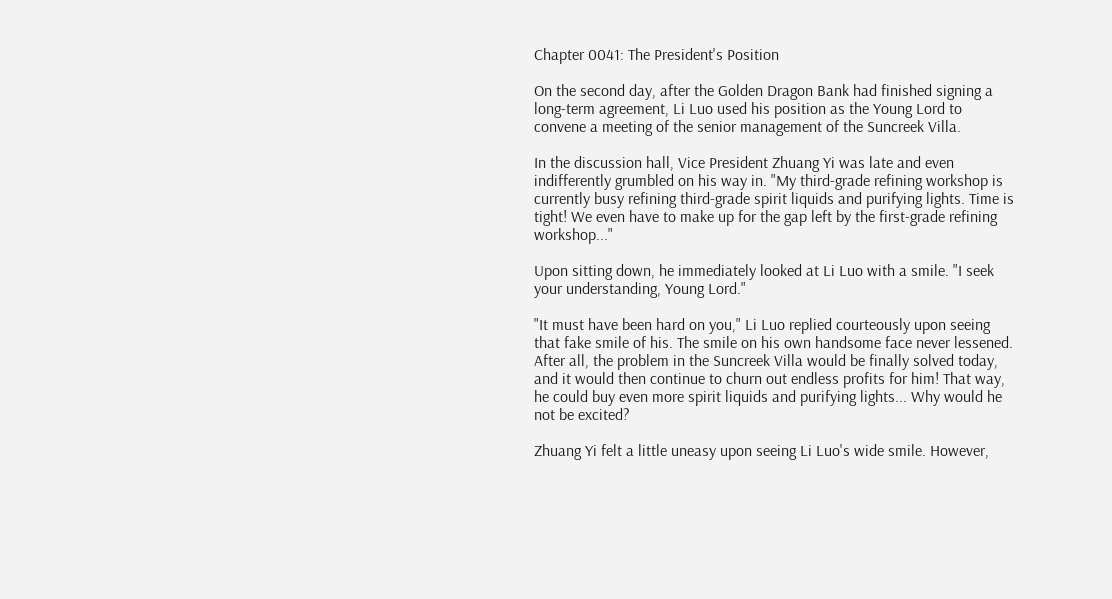Chapter 0041: The President's Position

On the second day, after the Golden Dragon Bank had finished signing a long-term agreement, Li Luo used his position as the Young Lord to convene a meeting of the senior management of the Suncreek Villa.

In the discussion hall, Vice President Zhuang Yi was late and even indifferently grumbled on his way in. "My third-grade refining workshop is currently busy refining third-grade spirit liquids and purifying lights. Time is tight! We even have to make up for the gap left by the first-grade refining workshop..."

Upon sitting down, he immediately looked at Li Luo with a smile. "I seek your understanding, Young Lord."

"It must have been hard on you," Li Luo replied courteously upon seeing that fake smile of his. The smile on his own handsome face never lessened. After all, the problem in the Suncreek Villa would be finally solved today, and it would then continue to churn out endless profits for him! That way, he could buy even more spirit liquids and purifying lights... Why would he not be excited?

Zhuang Yi felt a little uneasy upon seeing Li Luo's wide smile. However,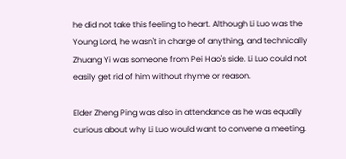he did not take this feeling to heart. Although Li Luo was the Young Lord, he wasn't in charge of anything, and technically Zhuang Yi was someone from Pei Hao's side. Li Luo could not easily get rid of him without rhyme or reason.

Elder Zheng Ping was also in attendance as he was equally curious about why Li Luo would want to convene a meeting.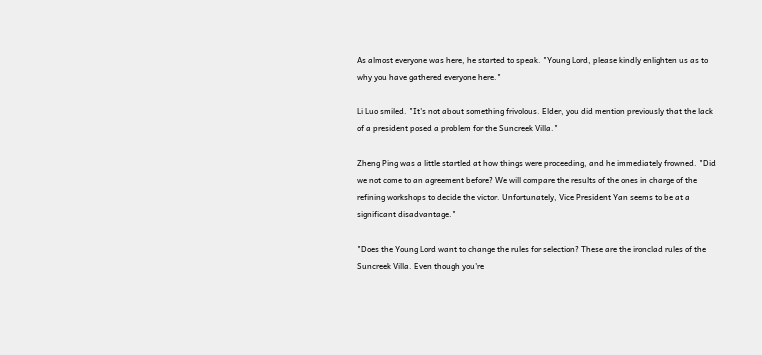As almost everyone was here, he started to speak. "Young Lord, please kindly enlighten us as to why you have gathered everyone here."

Li Luo smiled. "It's not about something frivolous. Elder, you did mention previously that the lack of a president posed a problem for the Suncreek Villa."

Zheng Ping was a little startled at how things were proceeding, and he immediately frowned. "Did we not come to an agreement before? We will compare the results of the ones in charge of the refining workshops to decide the victor. Unfortunately, Vice President Yan seems to be at a significant disadvantage."

"Does the Young Lord want to change the rules for selection? These are the ironclad rules of the Suncreek Villa. Even though you're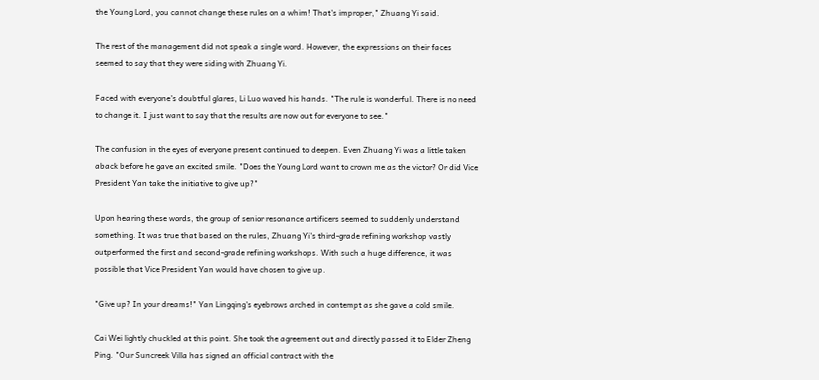the Young Lord, you cannot change these rules on a whim! That's improper," Zhuang Yi said.

The rest of the management did not speak a single word. However, the expressions on their faces seemed to say that they were siding with Zhuang Yi.

Faced with everyone's doubtful glares, Li Luo waved his hands. "The rule is wonderful. There is no need to change it. I just want to say that the results are now out for everyone to see."

The confusion in the eyes of everyone present continued to deepen. Even Zhuang Yi was a little taken aback before he gave an excited smile. "Does the Young Lord want to crown me as the victor? Or did Vice President Yan take the initiative to give up?"

Upon hearing these words, the group of senior resonance artificers seemed to suddenly understand something. It was true that based on the rules, Zhuang Yi's third-grade refining workshop vastly outperformed the first and second-grade refining workshops. With such a huge difference, it was possible that Vice President Yan would have chosen to give up.

"Give up? In your dreams!" Yan Lingqing's eyebrows arched in contempt as she gave a cold smile.

Cai Wei lightly chuckled at this point. She took the agreement out and directly passed it to Elder Zheng Ping. "Our Suncreek Villa has signed an official contract with the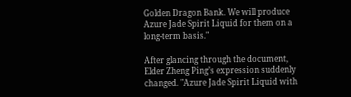Golden Dragon Bank. We will produce Azure Jade Spirit Liquid for them on a long-term basis."

After glancing through the document, Elder Zheng Ping’s expression suddenly changed. "Azure Jade Spirit Liquid with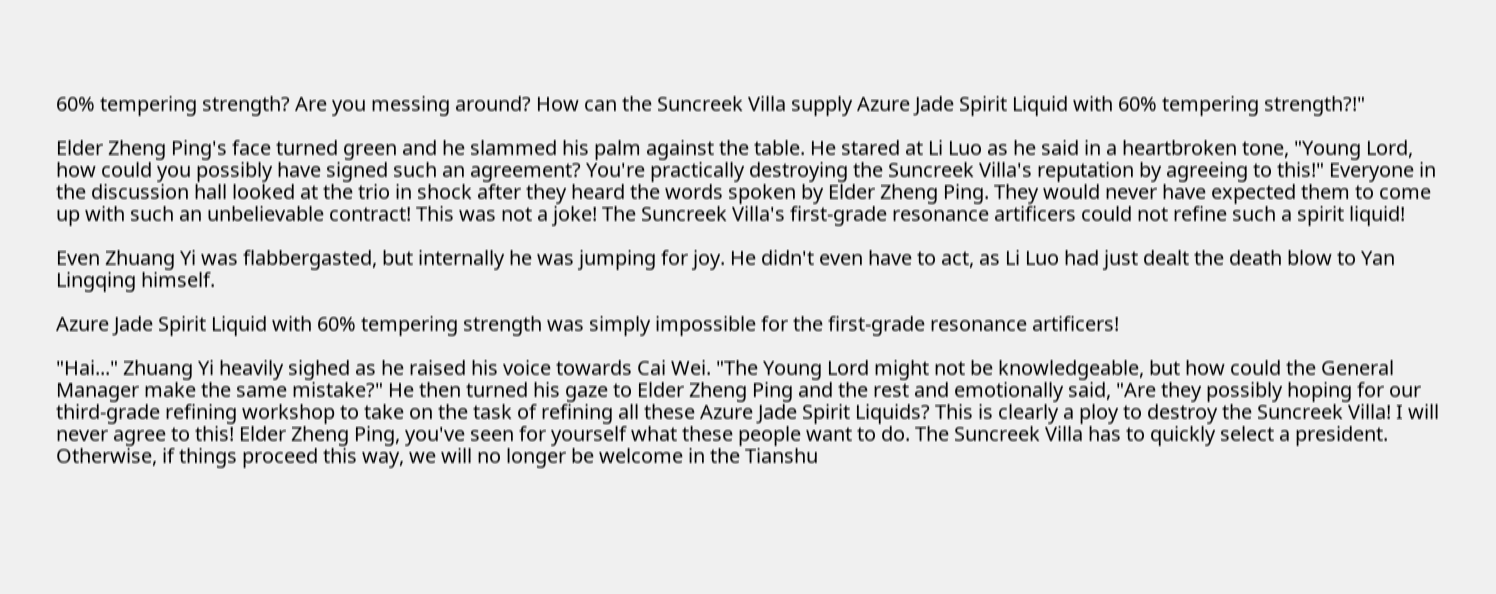60% tempering strength? Are you messing around? How can the Suncreek Villa supply Azure Jade Spirit Liquid with 60% tempering strength?!"

Elder Zheng Ping's face turned green and he slammed his palm against the table. He stared at Li Luo as he said in a heartbroken tone, "Young Lord, how could you possibly have signed such an agreement? You're practically destroying the Suncreek Villa's reputation by agreeing to this!" Everyone in the discussion hall looked at the trio in shock after they heard the words spoken by Elder Zheng Ping. They would never have expected them to come up with such an unbelievable contract! This was not a joke! The Suncreek Villa's first-grade resonance artificers could not refine such a spirit liquid!

Even Zhuang Yi was flabbergasted, but internally he was jumping for joy. He didn't even have to act, as Li Luo had just dealt the death blow to Yan Lingqing himself.

Azure Jade Spirit Liquid with 60% tempering strength was simply impossible for the first-grade resonance artificers!

"Hai..." Zhuang Yi heavily sighed as he raised his voice towards Cai Wei. "The Young Lord might not be knowledgeable, but how could the General Manager make the same mistake?" He then turned his gaze to Elder Zheng Ping and the rest and emotionally said, "Are they possibly hoping for our third-grade refining workshop to take on the task of refining all these Azure Jade Spirit Liquids? This is clearly a ploy to destroy the Suncreek Villa! I will never agree to this! Elder Zheng Ping, you've seen for yourself what these people want to do. The Suncreek Villa has to quickly select a president. Otherwise, if things proceed this way, we will no longer be welcome in the Tianshu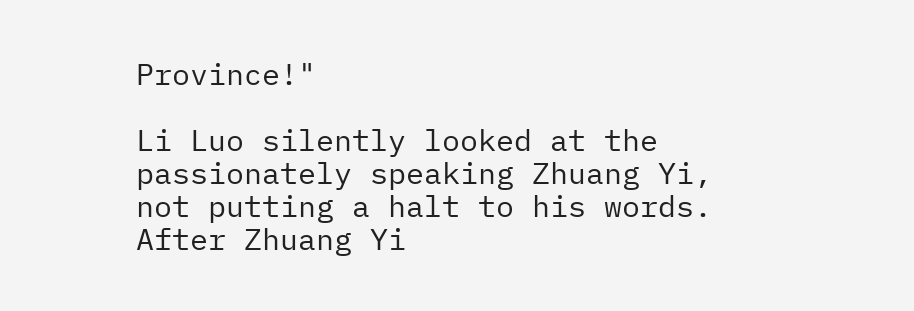Province!"

Li Luo silently looked at the passionately speaking Zhuang Yi, not putting a halt to his words. After Zhuang Yi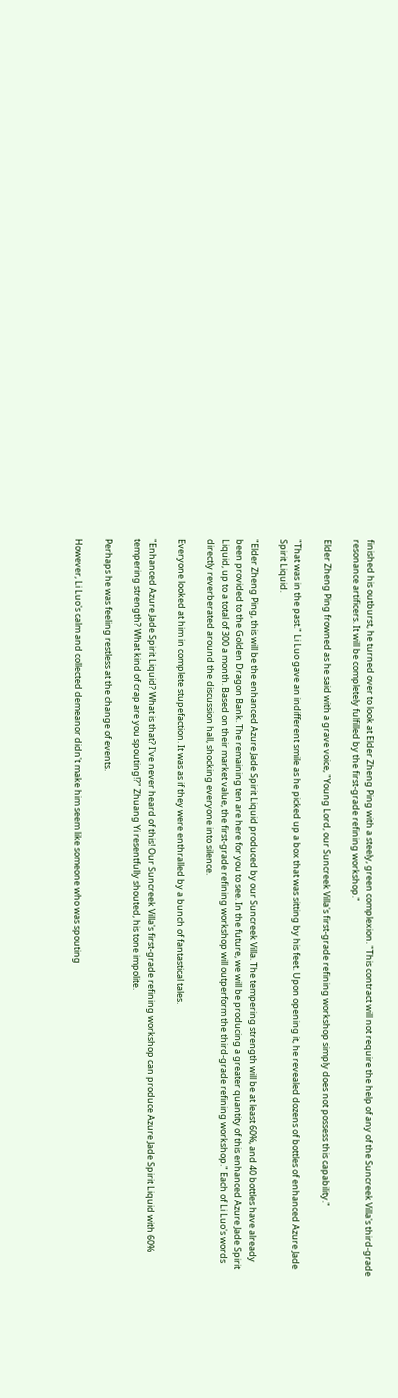finished his outburst, he turned over to look at Elder Zheng Ping with a steely, green complexion. "This contract will not require the help of any of the Suncreek Villa's third-grade resonance artificers. It will be completely fulfilled by the first-grade refining workshop."

Elder Zheng Ping frowned as he said with a grave voice, "Young Lord, our Suncreek Villa's first-grade refining workshop simply does not possess this capability."

"That was in the past." Li Luo gave an indifferent smile as he picked up a box that was sitting by his feet. Upon opening it, he revealed dozens of bottles of enhanced Azure Jade Spirit Liquid.

"Elder Zheng Ping, this will be the enhanced Azure Jade Spirit Liquid produced by our Suncreek Villa. The tempering strength will be at least 60%, and 40 bottles have already been provided to the Golden Dragon Bank. The remaining ten are here for you to see. In the future, we will be producing a greater quantity of this enhanced Azure Jade Spirit Liquid, up to a total of 300 a month. Based on their market value, the first-grade refining workshop will outperform the third-grade refining workshop." Each of Li Luo's words directly reverberated around the discussion hall, shocking everyone into silence.

Everyone looked at him in complete stupefaction. It was as if they were enthralled by a bunch of fantastical tales.

"Enhanced Azure Jade Spirit Liquid? What is that? I've never heard of this! Our Suncreek Villa's first-grade refining workshop can produce Azure Jade Spirit Liquid with 60% tempering strength? What kind of crap are you spouting!?" Zhuang Yi resentfully shouted, his tone impolite.

Perhaps he was feeling restless at the change of events.

However, Li Luo's calm and collected demeanor didn't make him seem like someone who was spouting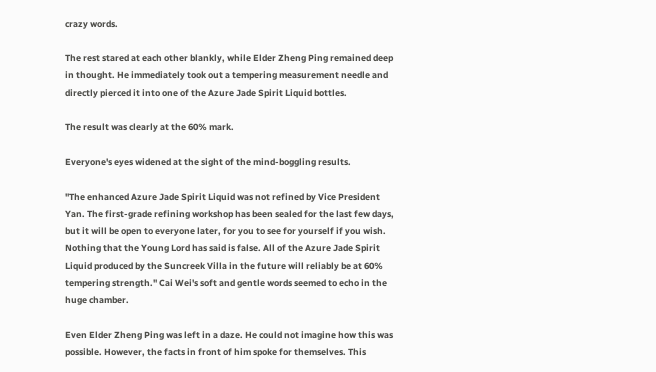crazy words.

The rest stared at each other blankly, while Elder Zheng Ping remained deep in thought. He immediately took out a tempering measurement needle and directly pierced it into one of the Azure Jade Spirit Liquid bottles.

The result was clearly at the 60% mark.

Everyone's eyes widened at the sight of the mind-boggling results.

"The enhanced Azure Jade Spirit Liquid was not refined by Vice President Yan. The first-grade refining workshop has been sealed for the last few days, but it will be open to everyone later, for you to see for yourself if you wish. Nothing that the Young Lord has said is false. All of the Azure Jade Spirit Liquid produced by the Suncreek Villa in the future will reliably be at 60% tempering strength." Cai Wei's soft and gentle words seemed to echo in the huge chamber.

Even Elder Zheng Ping was left in a daze. He could not imagine how this was possible. However, the facts in front of him spoke for themselves. This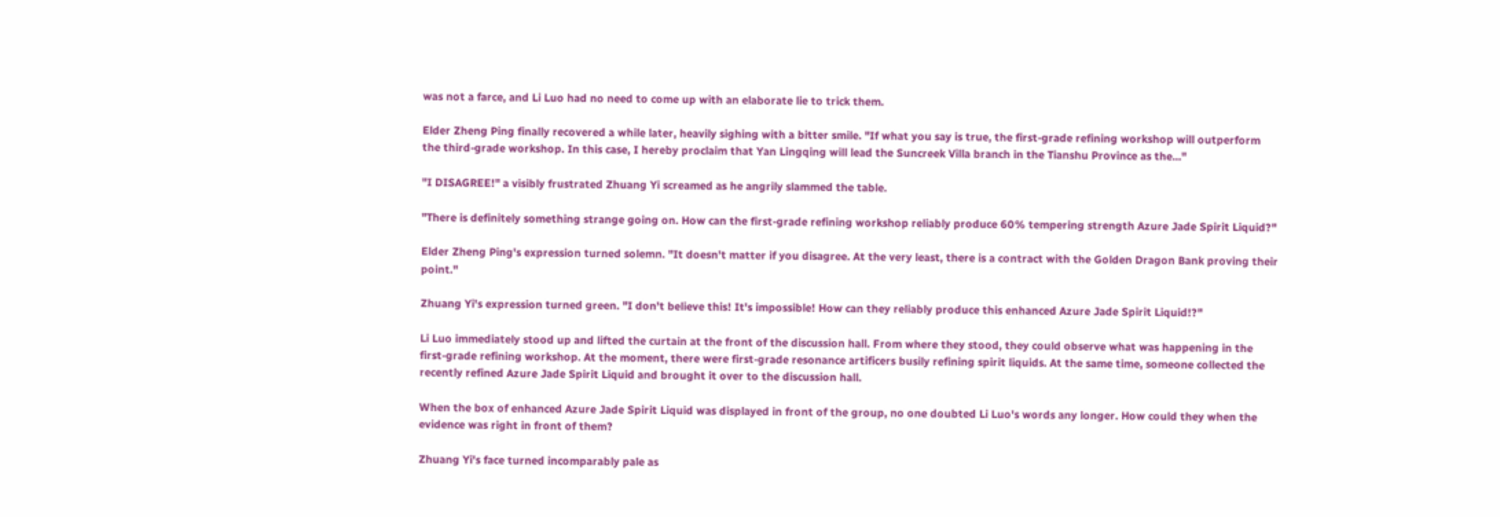was not a farce, and Li Luo had no need to come up with an elaborate lie to trick them.

Elder Zheng Ping finally recovered a while later, heavily sighing with a bitter smile. "If what you say is true, the first-grade refining workshop will outperform the third-grade workshop. In this case, I hereby proclaim that Yan Lingqing will lead the Suncreek Villa branch in the Tianshu Province as the..."

"I DISAGREE!" a visibly frustrated Zhuang Yi screamed as he angrily slammed the table.

"There is definitely something strange going on. How can the first-grade refining workshop reliably produce 60% tempering strength Azure Jade Spirit Liquid?"

Elder Zheng Ping's expression turned solemn. "It doesn't matter if you disagree. At the very least, there is a contract with the Golden Dragon Bank proving their point."

Zhuang Yi's expression turned green. "I don't believe this! It's impossible! How can they reliably produce this enhanced Azure Jade Spirit Liquid!?"

Li Luo immediately stood up and lifted the curtain at the front of the discussion hall. From where they stood, they could observe what was happening in the first-grade refining workshop. At the moment, there were first-grade resonance artificers busily refining spirit liquids. At the same time, someone collected the recently refined Azure Jade Spirit Liquid and brought it over to the discussion hall.

When the box of enhanced Azure Jade Spirit Liquid was displayed in front of the group, no one doubted Li Luo's words any longer. How could they when the evidence was right in front of them?

Zhuang Yi's face turned incomparably pale as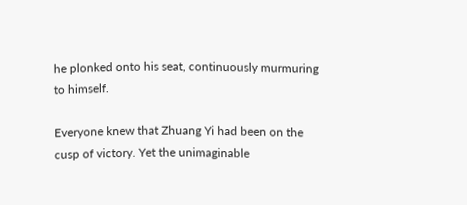he plonked onto his seat, continuously murmuring to himself.

Everyone knew that Zhuang Yi had been on the cusp of victory. Yet the unimaginable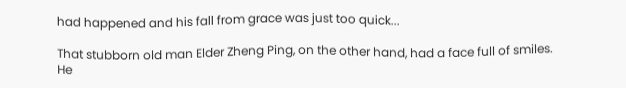had happened and his fall from grace was just too quick...

That stubborn old man Elder Zheng Ping, on the other hand, had a face full of smiles. He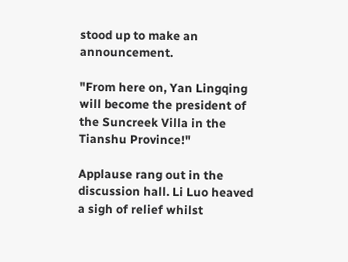stood up to make an announcement.

"From here on, Yan Lingqing will become the president of the Suncreek Villa in the Tianshu Province!"

Applause rang out in the discussion hall. Li Luo heaved a sigh of relief whilst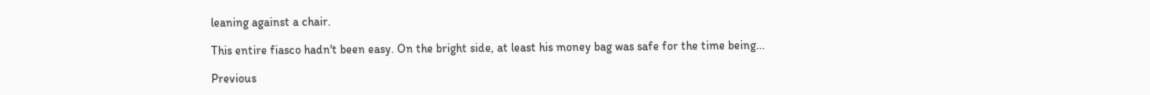leaning against a chair.

This entire fiasco hadn't been easy. On the bright side, at least his money bag was safe for the time being...

Previous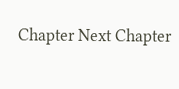Chapter Next Chapter